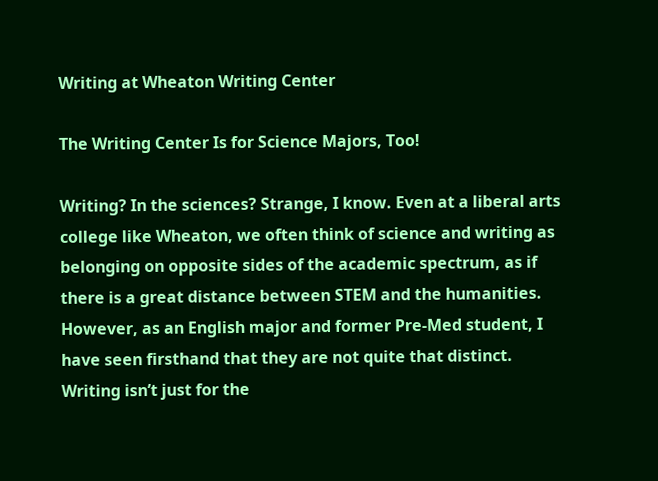Writing at Wheaton Writing Center

The Writing Center Is for Science Majors, Too!

Writing? In the sciences? Strange, I know. Even at a liberal arts college like Wheaton, we often think of science and writing as belonging on opposite sides of the academic spectrum, as if there is a great distance between STEM and the humanities. However, as an English major and former Pre-Med student, I have seen firsthand that they are not quite that distinct. Writing isn’t just for the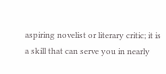aspiring novelist or literary critic; it is a skill that can serve you in nearly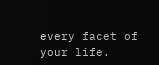every facet of your life.